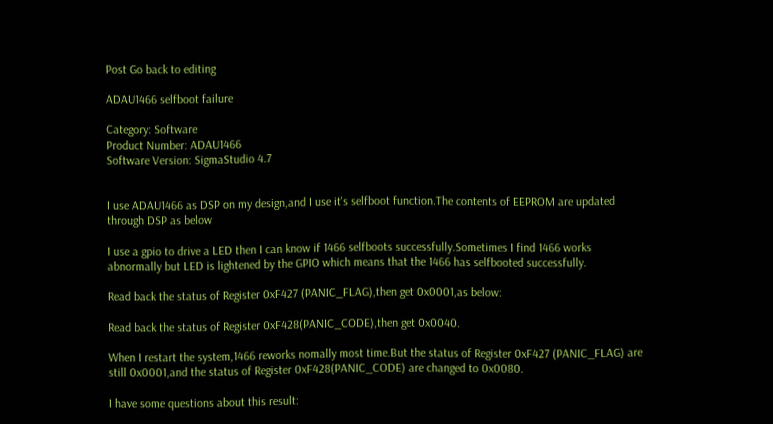Post Go back to editing

ADAU1466 selfboot failure

Category: Software
Product Number: ADAU1466
Software Version: SigmaStudio 4.7


I use ADAU1466 as DSP on my design,and I use it's selfboot function.The contents of EEPROM are updated through DSP as below

I use a gpio to drive a LED then I can know if 1466 selfboots successfully.Sometimes I find 1466 works abnormally but LED is lightened by the GPIO which means that the 1466 has selfbooted successfully.

Read back the status of Register 0xF427 (PANIC_FLAG),then get 0x0001,as below:

Read back the status of Register 0xF428(PANIC_CODE),then get 0x0040.

When I restart the system,1466 reworks nomally most time.But the status of Register 0xF427 (PANIC_FLAG) are still 0x0001,and the status of Register 0xF428(PANIC_CODE) are changed to 0x0080.

I have some questions about this result: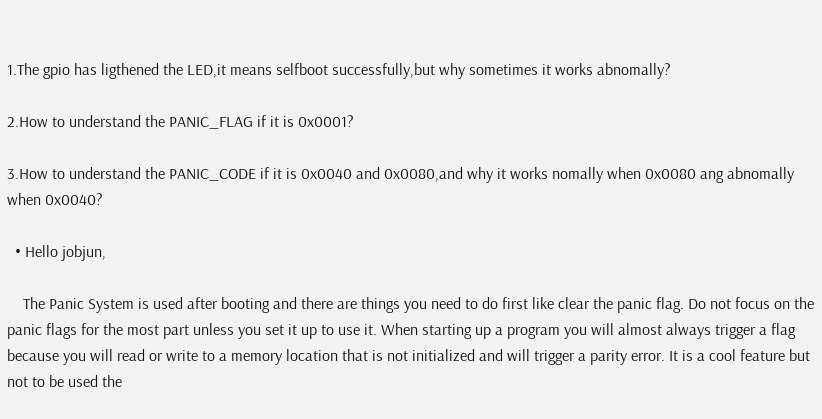1.The gpio has ligthened the LED,it means selfboot successfully,but why sometimes it works abnomally?

2.How to understand the PANIC_FLAG if it is 0x0001?

3.How to understand the PANIC_CODE if it is 0x0040 and 0x0080,and why it works nomally when 0x0080 ang abnomally when 0x0040?

  • Hello jobjun,

    The Panic System is used after booting and there are things you need to do first like clear the panic flag. Do not focus on the panic flags for the most part unless you set it up to use it. When starting up a program you will almost always trigger a flag because you will read or write to a memory location that is not initialized and will trigger a parity error. It is a cool feature but not to be used the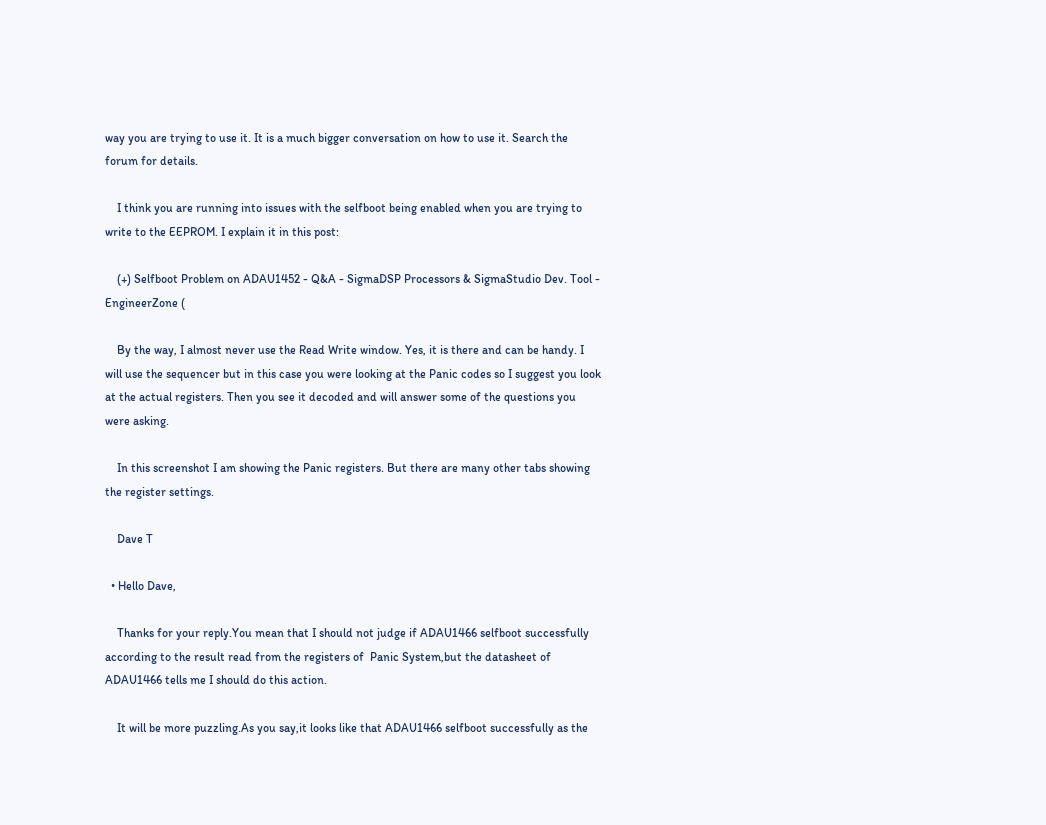way you are trying to use it. It is a much bigger conversation on how to use it. Search the forum for details.

    I think you are running into issues with the selfboot being enabled when you are trying to write to the EEPROM. I explain it in this post:

    (+) Selfboot Problem on ADAU1452 - Q&A - SigmaDSP Processors & SigmaStudio Dev. Tool - EngineerZone (

    By the way, I almost never use the Read Write window. Yes, it is there and can be handy. I will use the sequencer but in this case you were looking at the Panic codes so I suggest you look at the actual registers. Then you see it decoded and will answer some of the questions you were asking.

    In this screenshot I am showing the Panic registers. But there are many other tabs showing the register settings.

    Dave T

  • Hello Dave,

    Thanks for your reply.You mean that I should not judge if ADAU1466 selfboot successfully according to the result read from the registers of  Panic System,but the datasheet of ADAU1466 tells me I should do this action.

    It will be more puzzling.As you say,it looks like that ADAU1466 selfboot successfully as the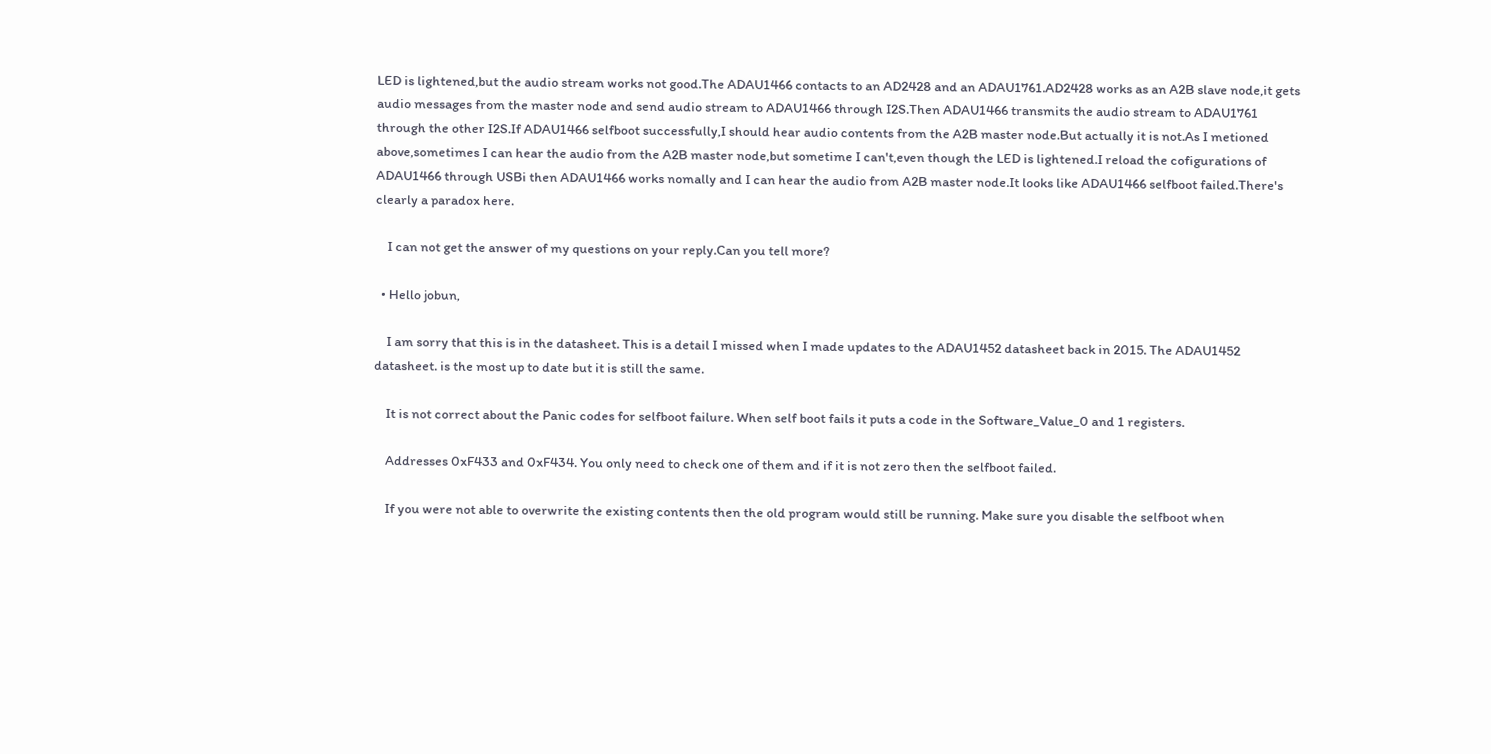LED is lightened,but the audio stream works not good.The ADAU1466 contacts to an AD2428 and an ADAU1761.AD2428 works as an A2B slave node,it gets audio messages from the master node and send audio stream to ADAU1466 through I2S.Then ADAU1466 transmits the audio stream to ADAU1761 through the other I2S.If ADAU1466 selfboot successfully,I should hear audio contents from the A2B master node.But actually it is not.As I metioned above,sometimes I can hear the audio from the A2B master node,but sometime I can't,even though the LED is lightened.I reload the cofigurations of ADAU1466 through USBi then ADAU1466 works nomally and I can hear the audio from A2B master node.It looks like ADAU1466 selfboot failed.There's clearly a paradox here.

    I can not get the answer of my questions on your reply.Can you tell more?

  • Hello jobun,

    I am sorry that this is in the datasheet. This is a detail I missed when I made updates to the ADAU1452 datasheet back in 2015. The ADAU1452 datasheet. is the most up to date but it is still the same.

    It is not correct about the Panic codes for selfboot failure. When self boot fails it puts a code in the Software_Value_0 and 1 registers.

    Addresses 0xF433 and 0xF434. You only need to check one of them and if it is not zero then the selfboot failed.

    If you were not able to overwrite the existing contents then the old program would still be running. Make sure you disable the selfboot when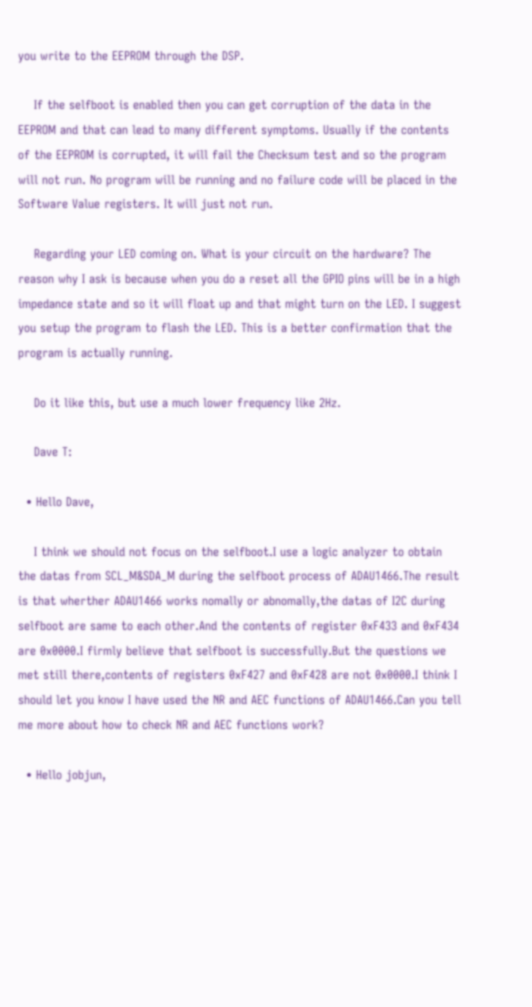you write to the EEPROM through the DSP.

    If the selfboot is enabled then you can get corruption of the data in the EEPROM and that can lead to many different symptoms. Usually if the contents of the EEPROM is corrupted, it will fail the Checksum test and so the program will not run. No program will be running and no failure code will be placed in the Software Value registers. It will just not run.

    Regarding your LED coming on. What is your circuit on the hardware? The reason why I ask is because when you do a reset all the GPIO pins will be in a high impedance state and so it will float up and that might turn on the LED. I suggest you setup the program to flash the LED. This is a better confirmation that the program is actually running.

    Do it like this, but use a much lower frequency like 2Hz.

    Dave T:

  • Hello Dave,

    I think we should not focus on the selfboot.I use a logic analyzer to obtain the datas from SCL_M&SDA_M during the selfboot process of ADAU1466.The result is that wherther ADAU1466 works nomally or abnomally,the datas of I2C during selfboot are same to each other.And the contents of register 0xF433 and 0xF434 are 0x0000.I firmly believe that selfboot is successfully.But the questions we met still there,contents of registers 0xF427 and 0xF428 are not 0x0000.I think I should let you know I have used the NR and AEC functions of ADAU1466.Can you tell me more about how to check NR and AEC functions work?

  • Hello jobjun,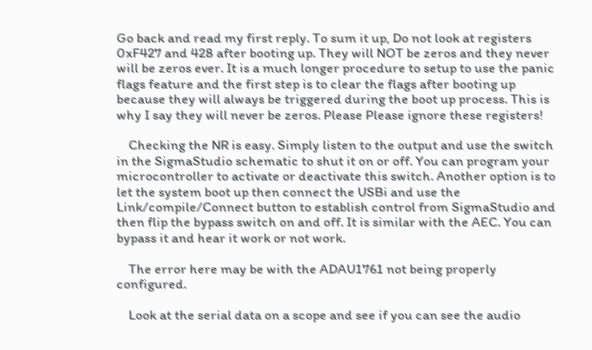Go back and read my first reply. To sum it up, Do not look at registers 0xF427 and 428 after booting up. They will NOT be zeros and they never will be zeros ever. It is a much longer procedure to setup to use the panic flags feature and the first step is to clear the flags after booting up because they will always be triggered during the boot up process. This is why I say they will never be zeros. Please Please ignore these registers!

    Checking the NR is easy. Simply listen to the output and use the switch in the SigmaStudio schematic to shut it on or off. You can program your microcontroller to activate or deactivate this switch. Another option is to let the system boot up then connect the USBi and use the Link/compile/Connect button to establish control from SigmaStudio and then flip the bypass switch on and off. It is similar with the AEC. You can bypass it and hear it work or not work.

    The error here may be with the ADAU1761 not being properly configured.

    Look at the serial data on a scope and see if you can see the audio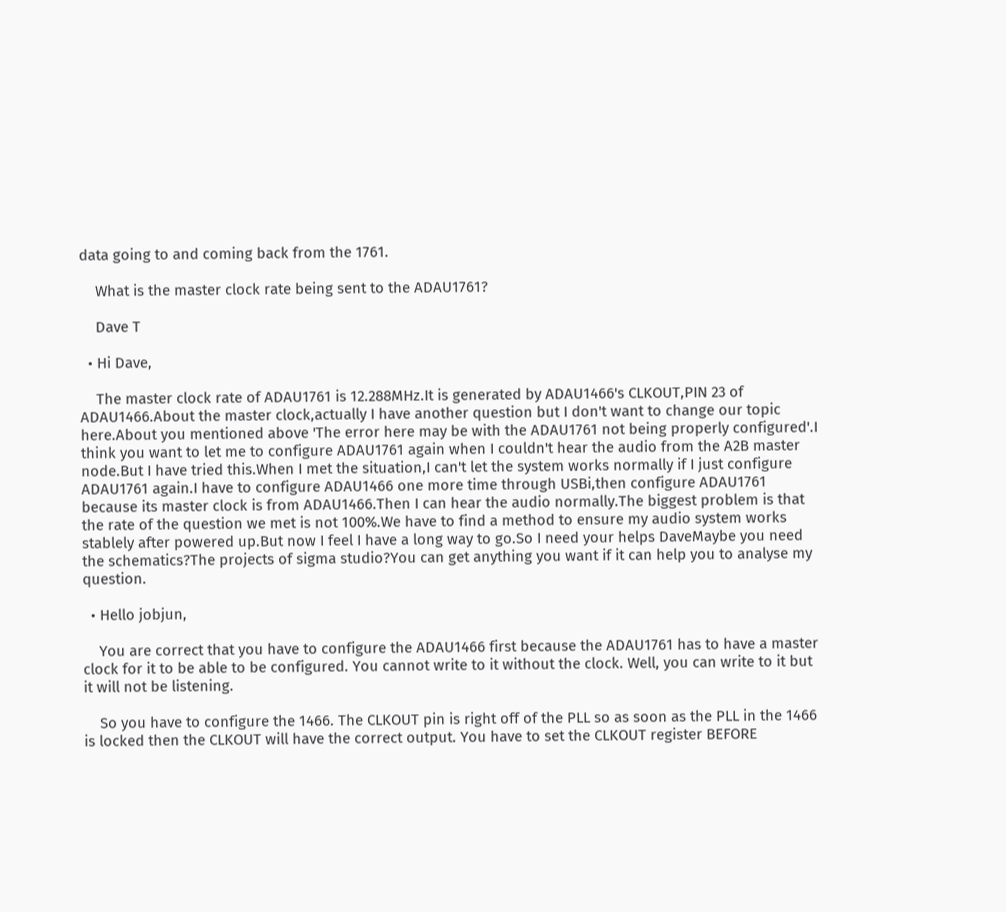data going to and coming back from the 1761.

    What is the master clock rate being sent to the ADAU1761?

    Dave T

  • Hi Dave,

    The master clock rate of ADAU1761 is 12.288MHz.It is generated by ADAU1466's CLKOUT,PIN 23 of ADAU1466.About the master clock,actually I have another question but I don't want to change our topic here.About you mentioned above 'The error here may be with the ADAU1761 not being properly configured'.I think you want to let me to configure ADAU1761 again when I couldn't hear the audio from the A2B master node.But I have tried this.When I met the situation,I can't let the system works normally if I just configure ADAU1761 again.I have to configure ADAU1466 one more time through USBi,then configure ADAU1761 because its master clock is from ADAU1466.Then I can hear the audio normally.The biggest problem is that the rate of the question we met is not 100%.We have to find a method to ensure my audio system works stablely after powered up.But now I feel I have a long way to go.So I need your helps DaveMaybe you need the schematics?The projects of sigma studio?You can get anything you want if it can help you to analyse my question.

  • Hello jobjun,

    You are correct that you have to configure the ADAU1466 first because the ADAU1761 has to have a master clock for it to be able to be configured. You cannot write to it without the clock. Well, you can write to it but it will not be listening.

    So you have to configure the 1466. The CLKOUT pin is right off of the PLL so as soon as the PLL in the 1466 is locked then the CLKOUT will have the correct output. You have to set the CLKOUT register BEFORE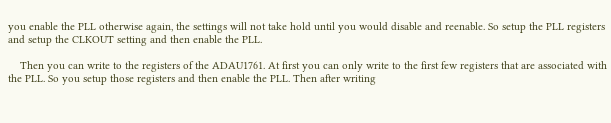you enable the PLL otherwise again, the settings will not take hold until you would disable and reenable. So setup the PLL registers and setup the CLKOUT setting and then enable the PLL.

    Then you can write to the registers of the ADAU1761. At first you can only write to the first few registers that are associated with the PLL. So you setup those registers and then enable the PLL. Then after writing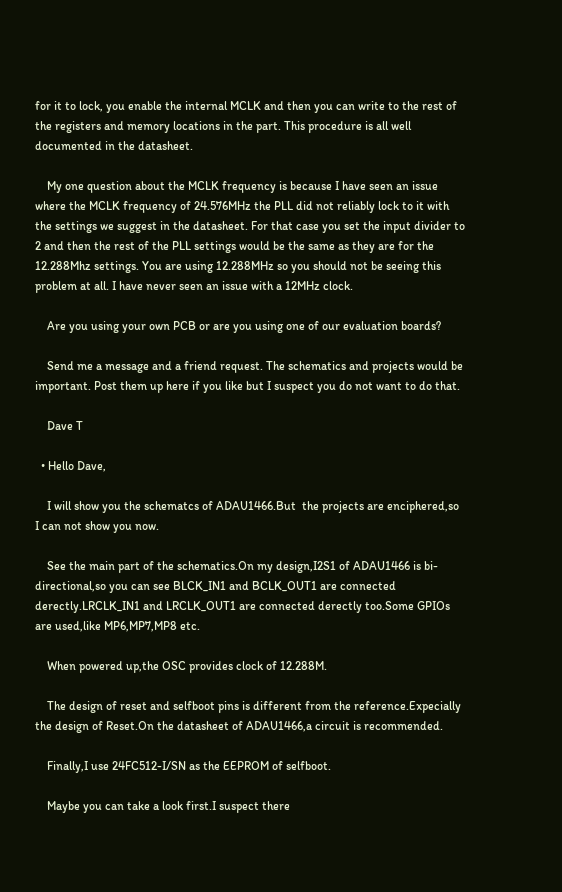for it to lock, you enable the internal MCLK and then you can write to the rest of the registers and memory locations in the part. This procedure is all well documented in the datasheet.

    My one question about the MCLK frequency is because I have seen an issue where the MCLK frequency of 24.576MHz the PLL did not reliably lock to it with the settings we suggest in the datasheet. For that case you set the input divider to 2 and then the rest of the PLL settings would be the same as they are for the 12.288Mhz settings. You are using 12.288MHz so you should not be seeing this problem at all. I have never seen an issue with a 12MHz clock.

    Are you using your own PCB or are you using one of our evaluation boards?

    Send me a message and a friend request. The schematics and projects would be important. Post them up here if you like but I suspect you do not want to do that.

    Dave T

  • Hello Dave,

    I will show you the schematcs of ADAU1466.But  the projects are enciphered,so I can not show you now.

    See the main part of the schematics.On my design,I2S1 of ADAU1466 is bi-directional,so you can see BLCK_IN1 and BCLK_OUT1 are connected derectly.LRCLK_IN1 and LRCLK_OUT1 are connected derectly too.Some GPIOs are used,like MP6,MP7,MP8 etc.

    When powered up,the OSC provides clock of 12.288M.

    The design of reset and selfboot pins is different from the reference.Expecially the design of Reset.On the datasheet of ADAU1466,a circuit is recommended.

    Finally,I use 24FC512-I/SN as the EEPROM of selfboot.

    Maybe you can take a look first.I suspect there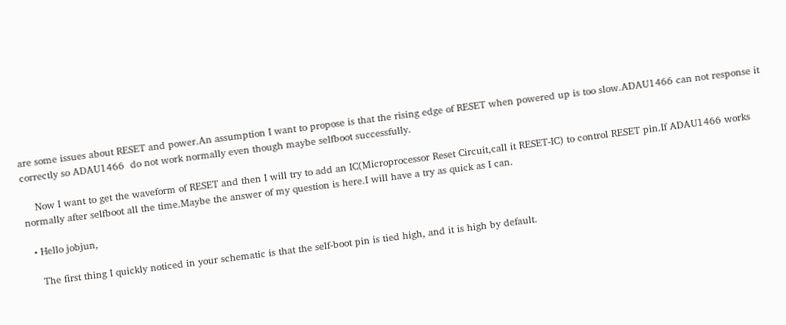are some issues about RESET and power.An assumption I want to propose is that the rising edge of RESET when powered up is too slow.ADAU1466 can not response it correctly so ADAU1466  do not work normally even though maybe selfboot successfully.

    Now I want to get the waveform of RESET and then I will try to add an IC(Microprocessor Reset Circuit,call it RESET-IC) to control RESET pin.If ADAU1466 works normally after selfboot all the time.Maybe the answer of my question is here.I will have a try as quick as I can.

  • Hello jobjun,

    The first thing I quickly noticed in your schematic is that the self-boot pin is tied high, and it is high by default.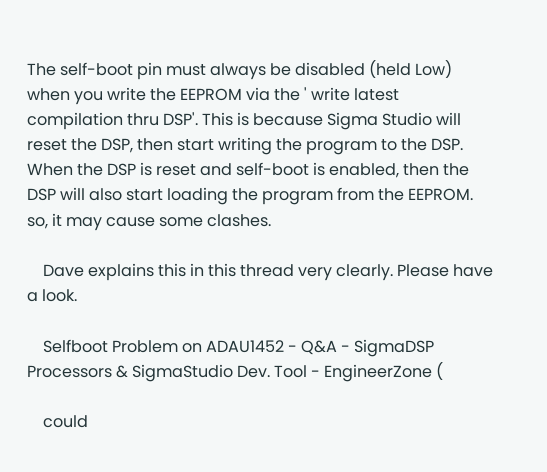The self-boot pin must always be disabled (held Low) when you write the EEPROM via the ' write latest compilation thru DSP'. This is because Sigma Studio will reset the DSP, then start writing the program to the DSP. When the DSP is reset and self-boot is enabled, then the DSP will also start loading the program from the EEPROM. so, it may cause some clashes.

    Dave explains this in this thread very clearly. Please have a look.

    Selfboot Problem on ADAU1452 - Q&A - SigmaDSP Processors & SigmaStudio Dev. Tool - EngineerZone (

    could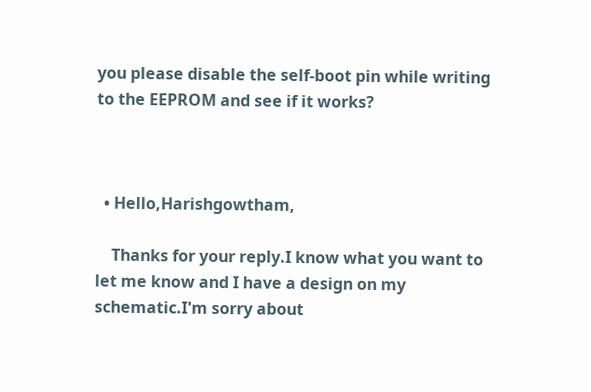you please disable the self-boot pin while writing to the EEPROM and see if it works?



  • Hello,Harishgowtham,

    Thanks for your reply.I know what you want to let me know and I have a design on my schematic.I'm sorry about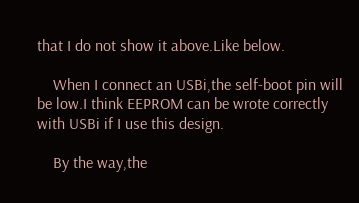that I do not show it above.Like below.

    When I connect an USBi,the self-boot pin will be low.I think EEPROM can be wrote correctly with USBi if I use this design.

    By the way,the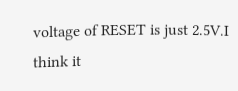voltage of RESET is just 2.5V.I think it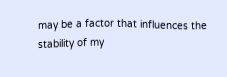may be a factor that influences the stability of my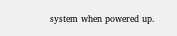system when powered up.